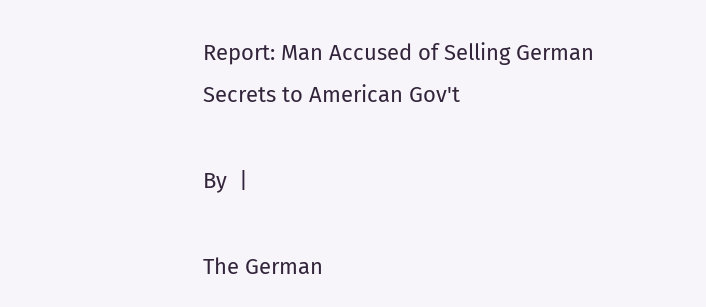Report: Man Accused of Selling German Secrets to American Gov't

By  |

The German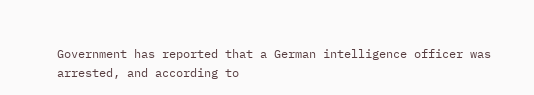Government has reported that a German intelligence officer was arrested, and according to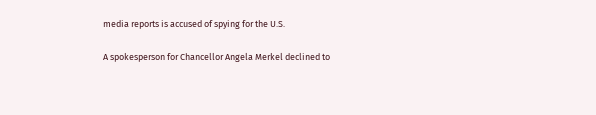media reports is accused of spying for the U.S.

A spokesperson for Chancellor Angela Merkel declined to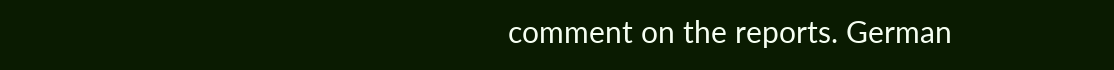comment on the reports. German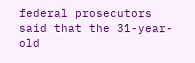federal prosecutors said that the 31-year-old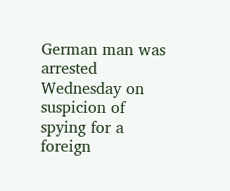German man was arrested Wednesday on suspicion of spying for a foreign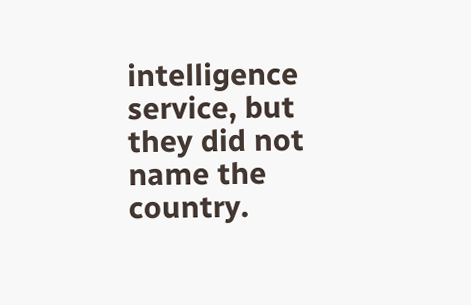intelligence service, but they did not name the country.